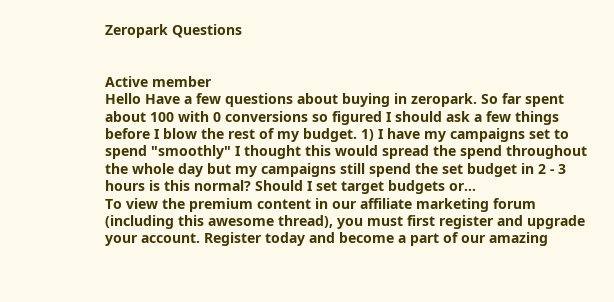Zeropark Questions


Active member
Hello Have a few questions about buying in zeropark. So far spent about 100 with 0 conversions so figured I should ask a few things before I blow the rest of my budget. 1) I have my campaigns set to spend "smoothly" I thought this would spread the spend throughout the whole day but my campaigns still spend the set budget in 2 - 3 hours is this normal? Should I set target budgets or...
To view the premium content in our affiliate marketing forum (including this awesome thread), you must first register and upgrade your account. Register today and become a part of our amazing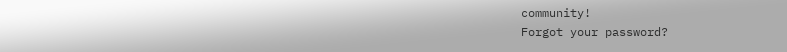community!
Forgot your password?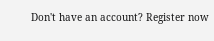Don't have an account? Register now